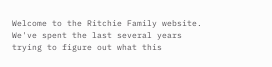Welcome to the Ritchie Family website. We've spent the last several years trying to figure out what this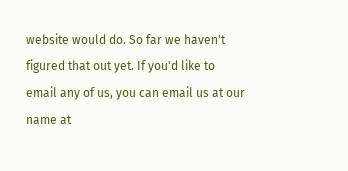website would do. So far we haven't figured that out yet. If you'd like to email any of us, you can email us at our name at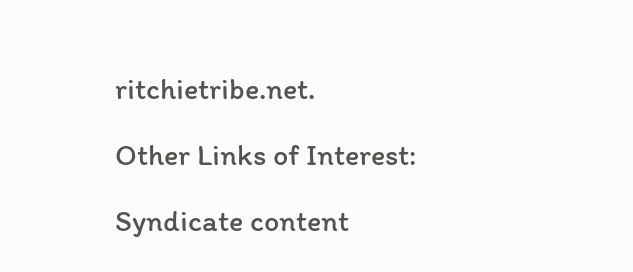ritchietribe.net.

Other Links of Interest:

Syndicate content